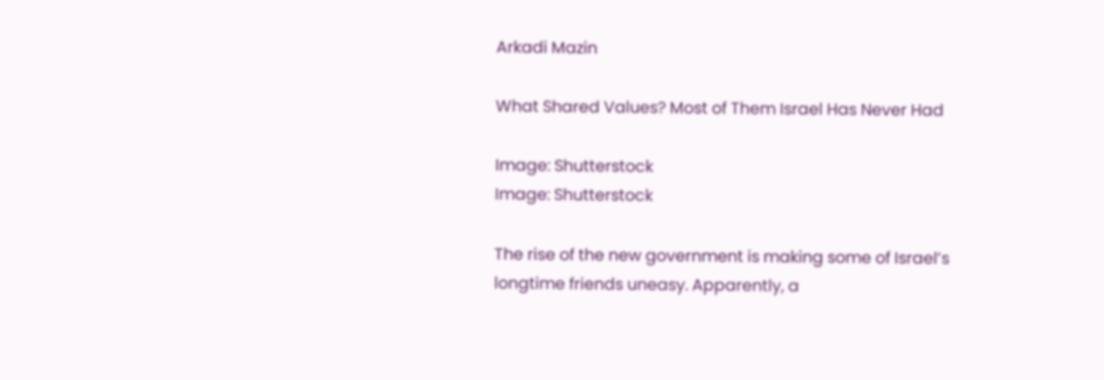Arkadi Mazin

What Shared Values? Most of Them Israel Has Never Had

Image: Shutterstock
Image: Shutterstock

The rise of the new government is making some of Israel’s longtime friends uneasy. Apparently, a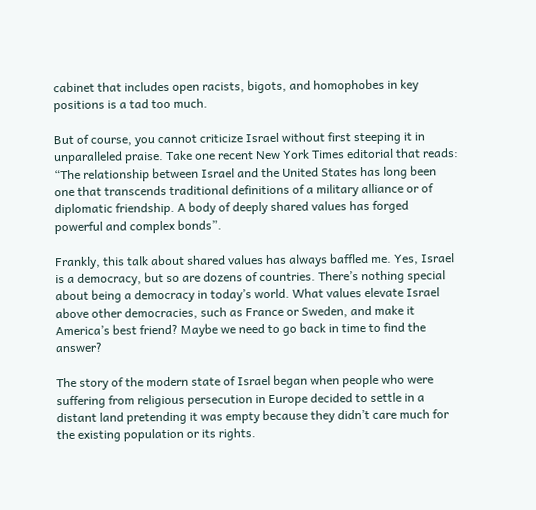cabinet that includes open racists, bigots, and homophobes in key positions is a tad too much.

But of course, you cannot criticize Israel without first steeping it in unparalleled praise. Take one recent New York Times editorial that reads: “The relationship between Israel and the United States has long been one that transcends traditional definitions of a military alliance or of diplomatic friendship. A body of deeply shared values has forged powerful and complex bonds”.

Frankly, this talk about shared values has always baffled me. Yes, Israel is a democracy, but so are dozens of countries. There’s nothing special about being a democracy in today’s world. What values elevate Israel above other democracies, such as France or Sweden, and make it America’s best friend? Maybe we need to go back in time to find the answer?

The story of the modern state of Israel began when people who were suffering from religious persecution in Europe decided to settle in a distant land pretending it was empty because they didn’t care much for the existing population or its rights.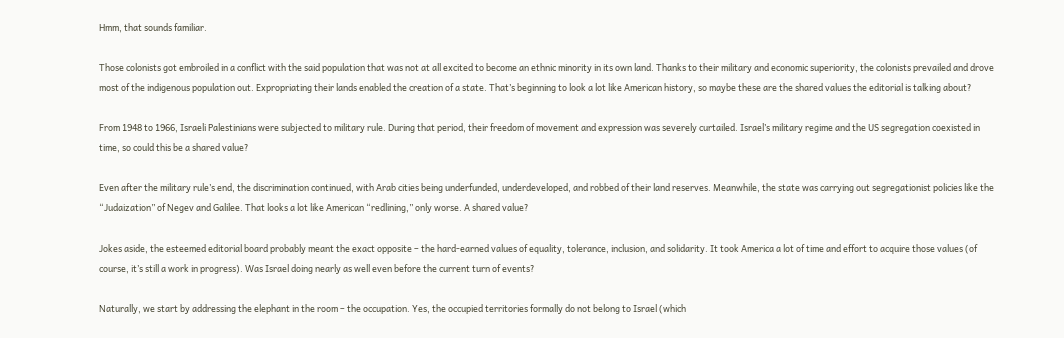Hmm, that sounds familiar.

Those colonists got embroiled in a conflict with the said population that was not at all excited to become an ethnic minority in its own land. Thanks to their military and economic superiority, the colonists prevailed and drove most of the indigenous population out. Expropriating their lands enabled the creation of a state. That’s beginning to look a lot like American history, so maybe these are the shared values the editorial is talking about?

From 1948 to 1966, Israeli Palestinians were subjected to military rule. During that period, their freedom of movement and expression was severely curtailed. Israel’s military regime and the US segregation coexisted in time, so could this be a shared value?

Even after the military rule’s end, the discrimination continued, with Arab cities being underfunded, underdeveloped, and robbed of their land reserves. Meanwhile, the state was carrying out segregationist policies like the “Judaization” of Negev and Galilee. That looks a lot like American “redlining,” only worse. A shared value?

Jokes aside, the esteemed editorial board probably meant the exact opposite – the hard-earned values of equality, tolerance, inclusion, and solidarity. It took America a lot of time and effort to acquire those values (of course, it’s still a work in progress). Was Israel doing nearly as well even before the current turn of events?

Naturally, we start by addressing the elephant in the room – the occupation. Yes, the occupied territories formally do not belong to Israel (which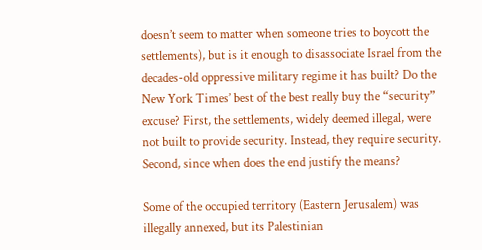doesn’t seem to matter when someone tries to boycott the settlements), but is it enough to disassociate Israel from the decades-old oppressive military regime it has built? Do the New York Times’ best of the best really buy the “security” excuse? First, the settlements, widely deemed illegal, were not built to provide security. Instead, they require security. Second, since when does the end justify the means?

Some of the occupied territory (Eastern Jerusalem) was illegally annexed, but its Palestinian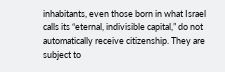inhabitants, even those born in what Israel calls its “eternal, indivisible capital,” do not automatically receive citizenship. They are subject to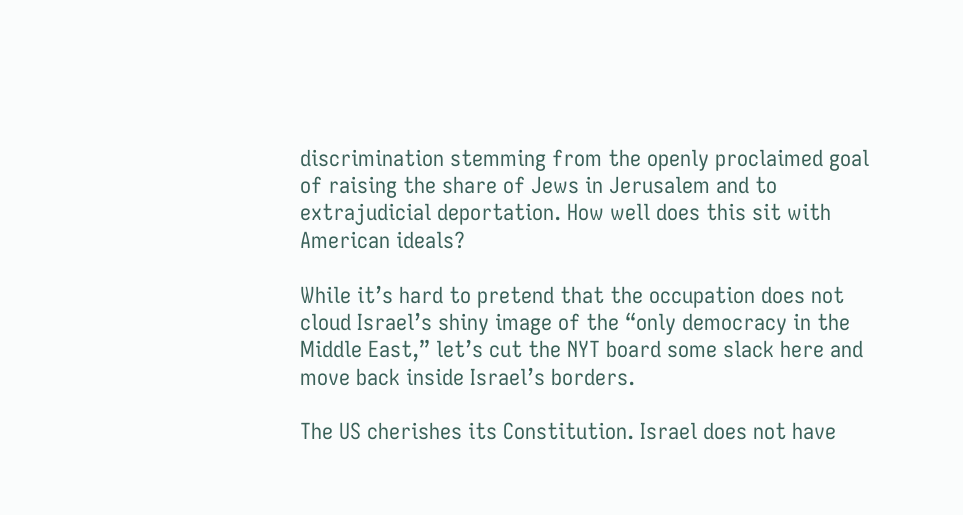discrimination stemming from the openly proclaimed goal of raising the share of Jews in Jerusalem and to extrajudicial deportation. How well does this sit with American ideals?

While it’s hard to pretend that the occupation does not cloud Israel’s shiny image of the “only democracy in the Middle East,” let’s cut the NYT board some slack here and move back inside Israel’s borders.

The US cherishes its Constitution. Israel does not have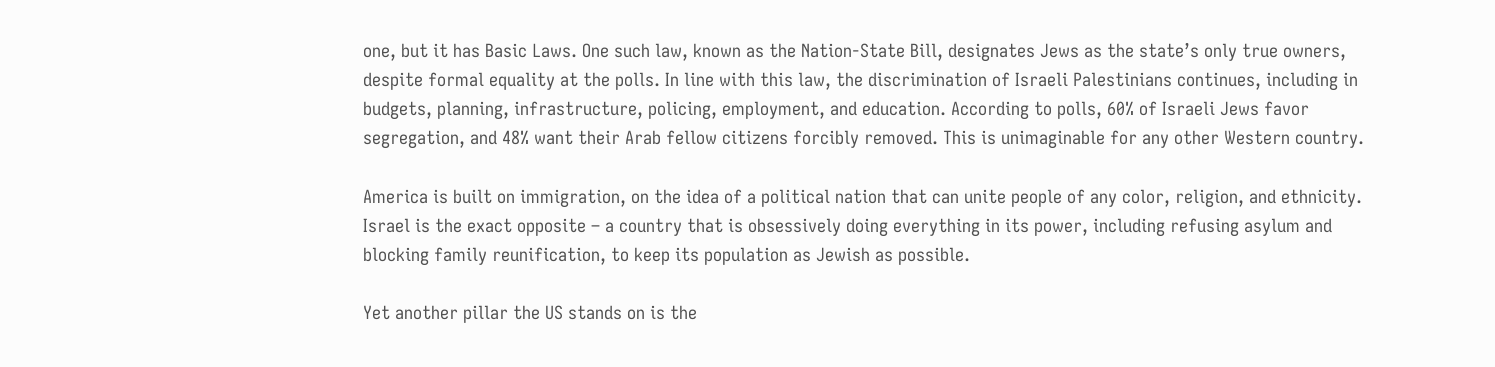one, but it has Basic Laws. One such law, known as the Nation-State Bill, designates Jews as the state’s only true owners, despite formal equality at the polls. In line with this law, the discrimination of Israeli Palestinians continues, including in budgets, planning, infrastructure, policing, employment, and education. According to polls, 60% of Israeli Jews favor segregation, and 48% want their Arab fellow citizens forcibly removed. This is unimaginable for any other Western country.

America is built on immigration, on the idea of a political nation that can unite people of any color, religion, and ethnicity. Israel is the exact opposite – a country that is obsessively doing everything in its power, including refusing asylum and blocking family reunification, to keep its population as Jewish as possible.

Yet another pillar the US stands on is the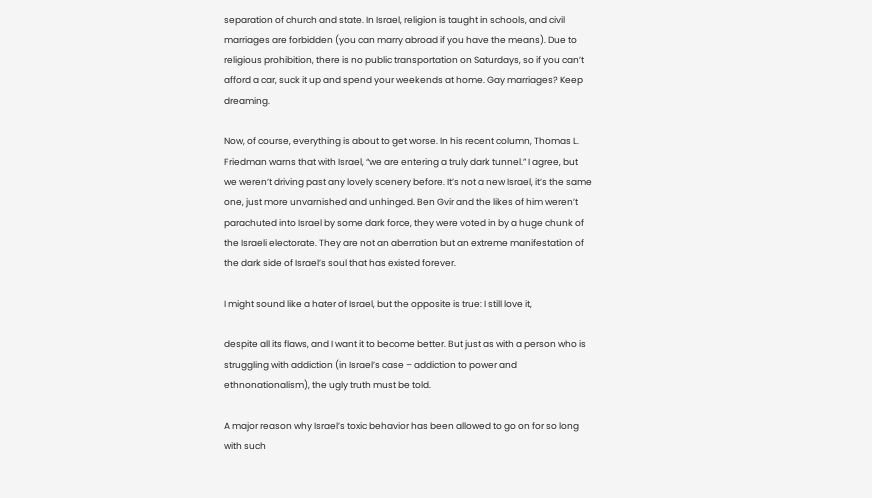separation of church and state. In Israel, religion is taught in schools, and civil marriages are forbidden (you can marry abroad if you have the means). Due to religious prohibition, there is no public transportation on Saturdays, so if you can’t afford a car, suck it up and spend your weekends at home. Gay marriages? Keep dreaming.

Now, of course, everything is about to get worse. In his recent column, Thomas L. Friedman warns that with Israel, “we are entering a truly dark tunnel.” I agree, but we weren’t driving past any lovely scenery before. It’s not a new Israel, it’s the same one, just more unvarnished and unhinged. Ben Gvir and the likes of him weren’t parachuted into Israel by some dark force, they were voted in by a huge chunk of the Israeli electorate. They are not an aberration but an extreme manifestation of the dark side of Israel’s soul that has existed forever.

I might sound like a hater of Israel, but the opposite is true: I still love it,

despite all its flaws, and I want it to become better. But just as with a person who is struggling with addiction (in Israel’s case – addiction to power and ethnonationalism), the ugly truth must be told.

A major reason why Israel’s toxic behavior has been allowed to go on for so long with such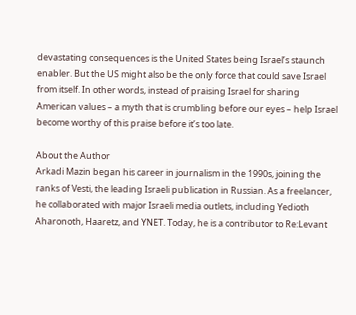devastating consequences is the United States being Israel’s staunch enabler. But the US might also be the only force that could save Israel from itself. In other words, instead of praising Israel for sharing American values – a myth that is crumbling before our eyes – help Israel become worthy of this praise before it’s too late.

About the Author
Arkadi Mazin began his career in journalism in the 1990s, joining the ranks of Vesti, the leading Israeli publication in Russian. As a freelancer, he collaborated with major Israeli media outlets, including Yedioth Aharonoth, Haaretz, and YNET. Today, he is a contributor to Re:Levant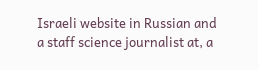Israeli website in Russian and a staff science journalist at, a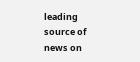leading source of news on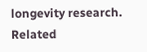longevity research.
Related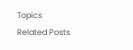Topics
Related Posts